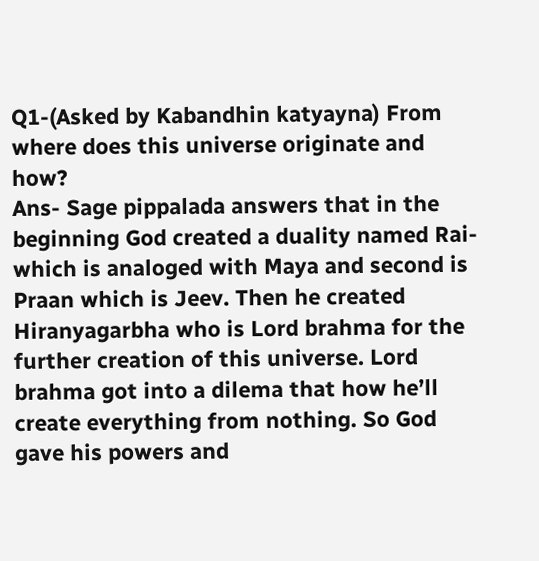Q1-(Asked by Kabandhin katyayna) From where does this universe originate and how?
Ans- Sage pippalada answers that in the beginning God created a duality named Rai- which is analoged with Maya and second is Praan which is Jeev. Then he created Hiranyagarbha who is Lord brahma for the further creation of this universe. Lord brahma got into a dilema that how he’ll create everything from nothing. So God gave his powers and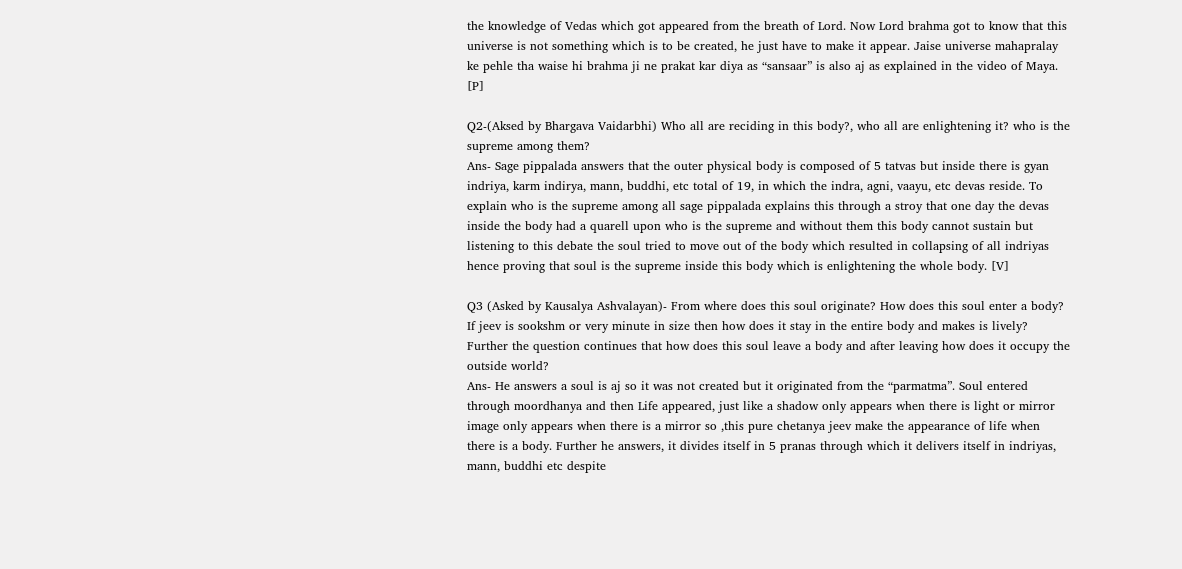the knowledge of Vedas which got appeared from the breath of Lord. Now Lord brahma got to know that this universe is not something which is to be created, he just have to make it appear. Jaise universe mahapralay ke pehle tha waise hi brahma ji ne prakat kar diya as “sansaar” is also aj as explained in the video of Maya. [P]

Q2-(Aksed by Bhargava Vaidarbhi) Who all are reciding in this body?, who all are enlightening it? who is the supreme among them?
Ans- Sage pippalada answers that the outer physical body is composed of 5 tatvas but inside there is gyan indriya, karm indirya, mann, buddhi, etc total of 19, in which the indra, agni, vaayu, etc devas reside. To explain who is the supreme among all sage pippalada explains this through a stroy that one day the devas inside the body had a quarell upon who is the supreme and without them this body cannot sustain but listening to this debate the soul tried to move out of the body which resulted in collapsing of all indriyas hence proving that soul is the supreme inside this body which is enlightening the whole body. [V]

Q3 (Asked by Kausalya Ashvalayan)- From where does this soul originate? How does this soul enter a body? If jeev is sookshm or very minute in size then how does it stay in the entire body and makes is lively? Further the question continues that how does this soul leave a body and after leaving how does it occupy the outside world?
Ans- He answers a soul is aj so it was not created but it originated from the “parmatma”. Soul entered through moordhanya and then Life appeared, just like a shadow only appears when there is light or mirror image only appears when there is a mirror so ,this pure chetanya jeev make the appearance of life when there is a body. Further he answers, it divides itself in 5 pranas through which it delivers itself in indriyas, mann, buddhi etc despite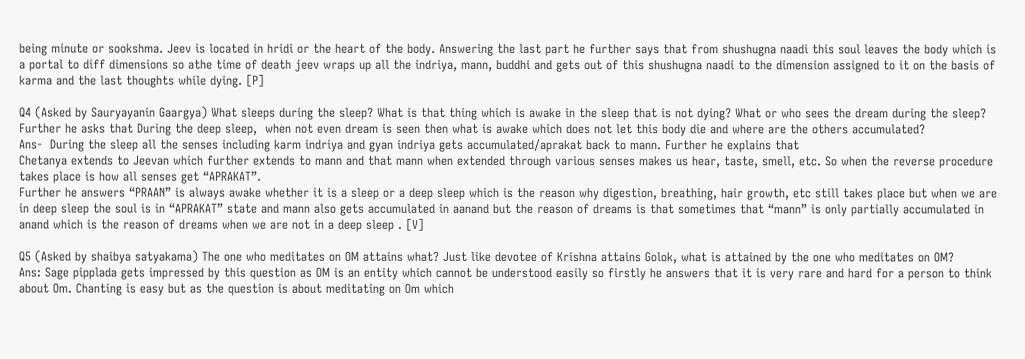being minute or sookshma. Jeev is located in hridi or the heart of the body. Answering the last part he further says that from shushugna naadi this soul leaves the body which is a portal to diff dimensions so athe time of death jeev wraps up all the indriya, mann, buddhi and gets out of this shushugna naadi to the dimension assigned to it on the basis of karma and the last thoughts while dying. [P]

Q4 (Asked by Sauryayanin Gaargya) What sleeps during the sleep? What is that thing which is awake in the sleep that is not dying? What or who sees the dream during the sleep? Further he asks that During the deep sleep,  when not even dream is seen then what is awake which does not let this body die and where are the others accumulated?
Ans-  During the sleep all the senses including karm indriya and gyan indriya gets accumulated/aprakat back to mann. Further he explains that
Chetanya extends to Jeevan which further extends to mann and that mann when extended through various senses makes us hear, taste, smell, etc. So when the reverse procedure takes place is how all senses get “APRAKAT”.
Further he answers “PRAAN” is always awake whether it is a sleep or a deep sleep which is the reason why digestion, breathing, hair growth, etc still takes place but when we are in deep sleep the soul is in “APRAKAT” state and mann also gets accumulated in aanand but the reason of dreams is that sometimes that “mann” is only partially accumulated in anand which is the reason of dreams when we are not in a deep sleep . [V]

Q5 (Asked by shaibya satyakama) The one who meditates on OM attains what? Just like devotee of Krishna attains Golok, what is attained by the one who meditates on OM?
Ans: Sage pipplada gets impressed by this question as OM is an entity which cannot be understood easily so firstly he answers that it is very rare and hard for a person to think about Om. Chanting is easy but as the question is about meditating on Om which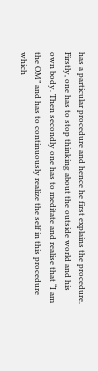has a particular procedure and hence he first explains the procedure. Firstly, one has to stop thinking about the outside world and his own body. Then secondly one has to meditate and realise that “I am the OM” and has to continuously realize the self in this procedure which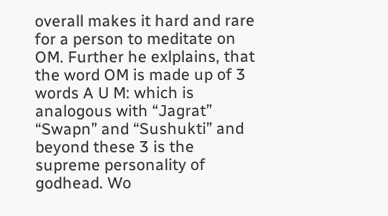overall makes it hard and rare for a person to meditate on OM. Further he exlplains, that
the word OM is made up of 3 words A U M: which is analogous with “Jagrat” “Swapn” and “Sushukti” and beyond these 3 is the supreme personality of godhead. Wo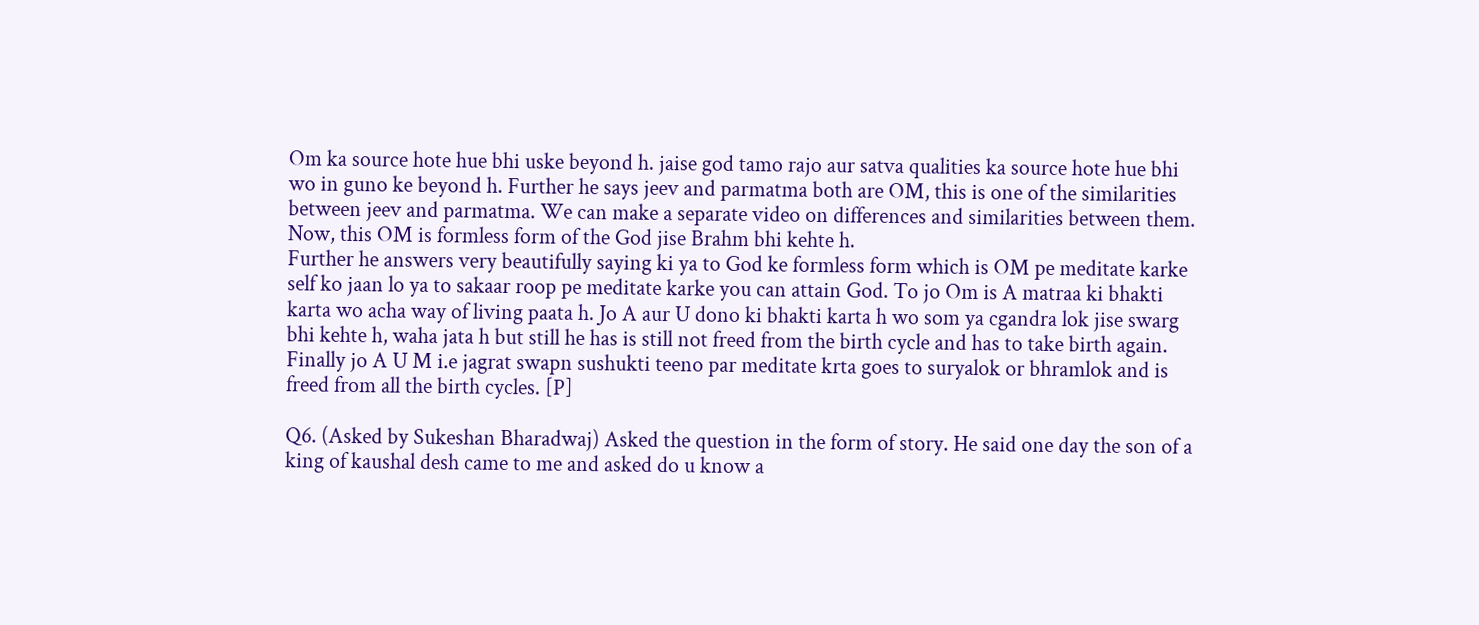Om ka source hote hue bhi uske beyond h. jaise god tamo rajo aur satva qualities ka source hote hue bhi wo in guno ke beyond h. Further he says jeev and parmatma both are OM, this is one of the similarities between jeev and parmatma. We can make a separate video on differences and similarities between them.
Now, this OM is formless form of the God jise Brahm bhi kehte h.
Further he answers very beautifully saying ki ya to God ke formless form which is OM pe meditate karke self ko jaan lo ya to sakaar roop pe meditate karke you can attain God. To jo Om is A matraa ki bhakti karta wo acha way of living paata h. Jo A aur U dono ki bhakti karta h wo som ya cgandra lok jise swarg bhi kehte h, waha jata h but still he has is still not freed from the birth cycle and has to take birth again. Finally jo A U M i.e jagrat swapn sushukti teeno par meditate krta goes to suryalok or bhramlok and is freed from all the birth cycles. [P]

Q6. (Asked by Sukeshan Bharadwaj) Asked the question in the form of story. He said one day the son of a king of kaushal desh came to me and asked do u know a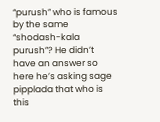“purush” who is famous by the same “shodash-kala purush”? He didn’t have an answer so here he’s asking sage pipplada that who is this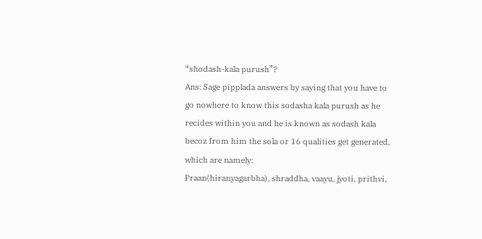“shodash-kala purush”?
Ans: Sage pipplada answers by saying that you have to go nowhere to know this sodasha kala purush as he recides within you and he is known as sodash kala becoz from him the sola or 16 qualities get generated, which are namely:
Praan(hiranyagarbha), shraddha, vaayu, jyoti, prithvi,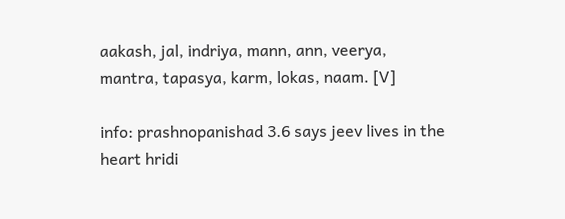aakash, jal, indriya, mann, ann, veerya, mantra, tapasya, karm, lokas, naam. [V]

info: prashnopanishad 3.6 says jeev lives in the heart hridi